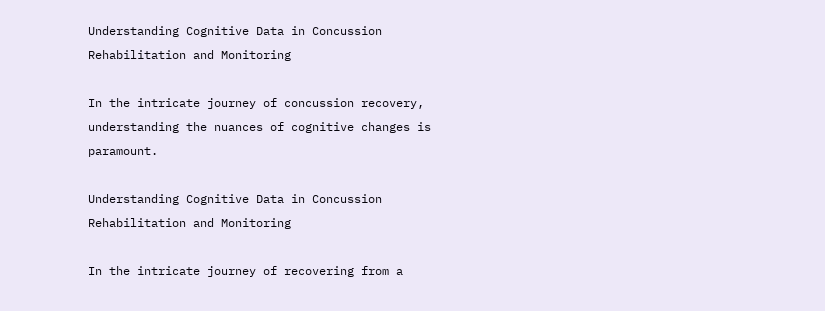Understanding Cognitive Data in Concussion Rehabilitation and Monitoring

In the intricate journey of concussion recovery, understanding the nuances of cognitive changes is paramount.

Understanding Cognitive Data in Concussion Rehabilitation and Monitoring

In the intricate journey of recovering from a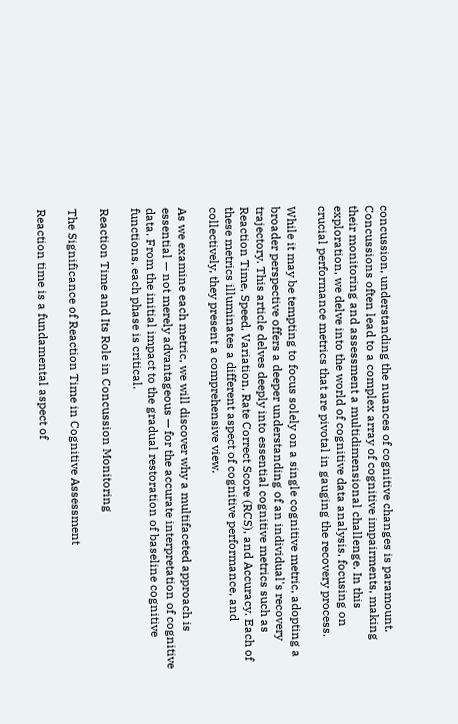concussion, understanding the nuances of cognitive changes is paramount. Concussions often lead to a complex array of cognitive impairments, making their monitoring and assessment a multidimensional challenge. In this exploration, we delve into the world of cognitive data analysis, focusing on crucial performance metrics that are pivotal in gauging the recovery process.

While it may be tempting to focus solely on a single cognitive metric, adopting a broader perspective offers a deeper understanding of an individual's recovery trajectory. This article delves deeply into essential cognitive metrics such as Reaction Time, Speed, Variation, Rate Correct Score (RCS), and Accuracy. Each of these metrics illuminates a different aspect of cognitive performance, and collectively, they present a comprehensive view.

As we examine each metric, we will discover why a multifaceted approach is essential — not merely advantageous — for the accurate interpretation of cognitive data. From the initial impact to the gradual restoration of baseline cognitive functions, each phase is critical.

Reaction Time and Its Role in Concussion Monitoring

The Significance of Reaction Time in Cognitive Assessment

Reaction time is a fundamental aspect of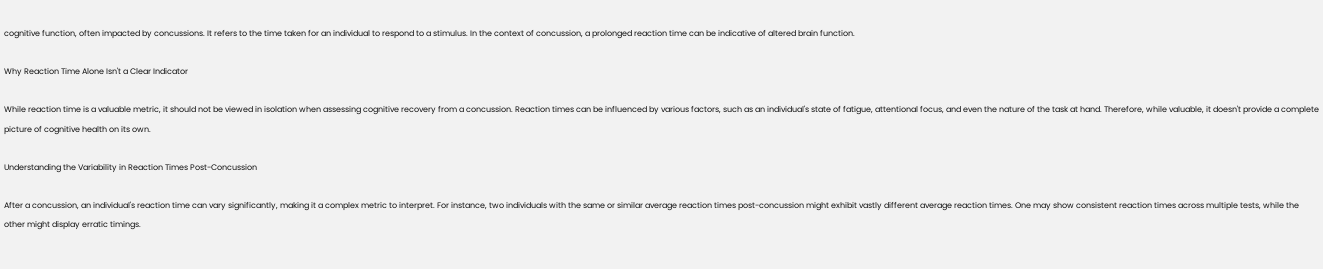cognitive function, often impacted by concussions. It refers to the time taken for an individual to respond to a stimulus. In the context of concussion, a prolonged reaction time can be indicative of altered brain function.

Why Reaction Time Alone Isn't a Clear Indicator

While reaction time is a valuable metric, it should not be viewed in isolation when assessing cognitive recovery from a concussion. Reaction times can be influenced by various factors, such as an individual's state of fatigue, attentional focus, and even the nature of the task at hand. Therefore, while valuable, it doesn't provide a complete picture of cognitive health on its own.

Understanding the Variability in Reaction Times Post-Concussion

After a concussion, an individual's reaction time can vary significantly, making it a complex metric to interpret. For instance, two individuals with the same or similar average reaction times post-concussion might exhibit vastly different average reaction times. One may show consistent reaction times across multiple tests, while the other might display erratic timings.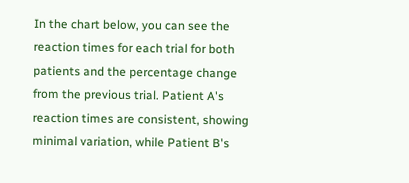In the chart below, you can see the reaction times for each trial for both patients and the percentage change from the previous trial. Patient A's reaction times are consistent, showing minimal variation, while Patient B's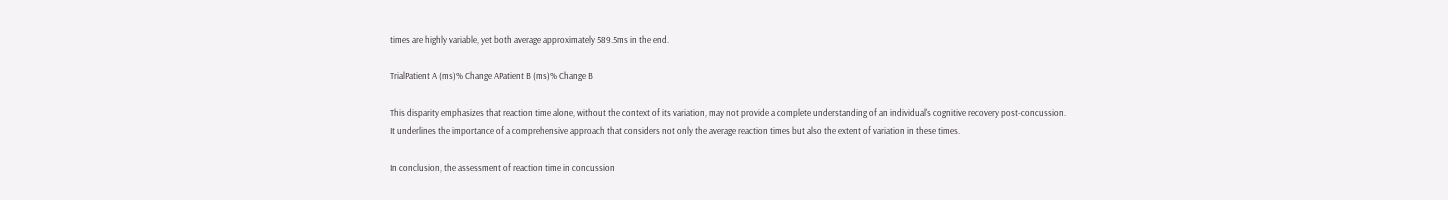times are highly variable, yet both average approximately 589.5ms in the end.

TrialPatient A (ms)% Change APatient B (ms)% Change B

This disparity emphasizes that reaction time alone, without the context of its variation, may not provide a complete understanding of an individual's cognitive recovery post-concussion. It underlines the importance of a comprehensive approach that considers not only the average reaction times but also the extent of variation in these times.

In conclusion, the assessment of reaction time in concussion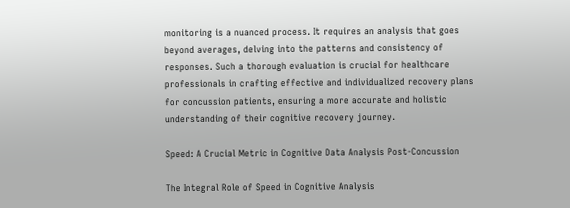monitoring is a nuanced process. It requires an analysis that goes beyond averages, delving into the patterns and consistency of responses. Such a thorough evaluation is crucial for healthcare professionals in crafting effective and individualized recovery plans for concussion patients, ensuring a more accurate and holistic understanding of their cognitive recovery journey.

Speed: A Crucial Metric in Cognitive Data Analysis Post-Concussion

The Integral Role of Speed in Cognitive Analysis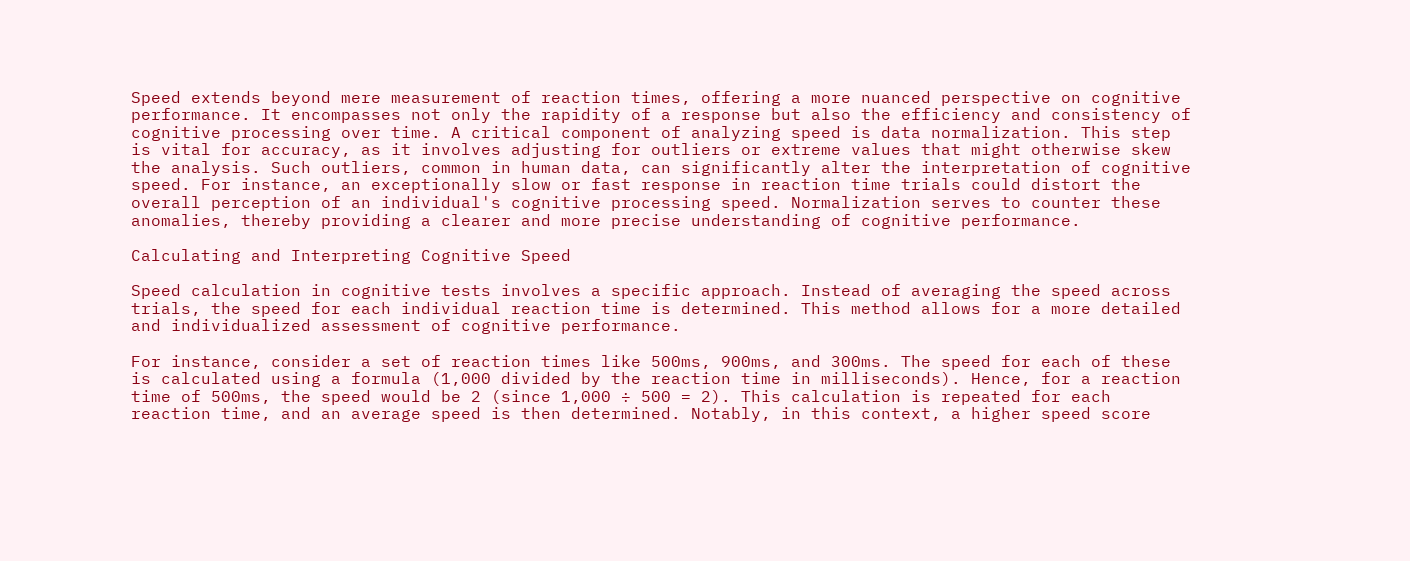Speed extends beyond mere measurement of reaction times, offering a more nuanced perspective on cognitive performance. It encompasses not only the rapidity of a response but also the efficiency and consistency of cognitive processing over time. A critical component of analyzing speed is data normalization. This step is vital for accuracy, as it involves adjusting for outliers or extreme values that might otherwise skew the analysis. Such outliers, common in human data, can significantly alter the interpretation of cognitive speed. For instance, an exceptionally slow or fast response in reaction time trials could distort the overall perception of an individual's cognitive processing speed. Normalization serves to counter these anomalies, thereby providing a clearer and more precise understanding of cognitive performance.

Calculating and Interpreting Cognitive Speed

Speed calculation in cognitive tests involves a specific approach. Instead of averaging the speed across trials, the speed for each individual reaction time is determined. This method allows for a more detailed and individualized assessment of cognitive performance.

For instance, consider a set of reaction times like 500ms, 900ms, and 300ms. The speed for each of these is calculated using a formula (1,000 divided by the reaction time in milliseconds). Hence, for a reaction time of 500ms, the speed would be 2 (since 1,000 ÷ 500 = 2). This calculation is repeated for each reaction time, and an average speed is then determined. Notably, in this context, a higher speed score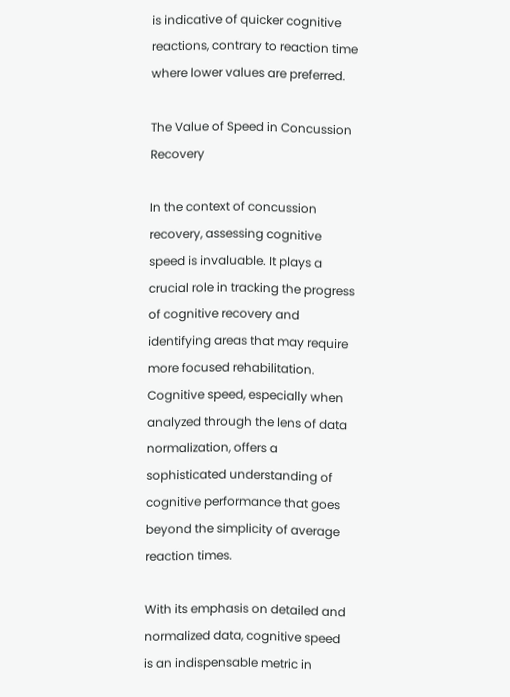is indicative of quicker cognitive reactions, contrary to reaction time where lower values are preferred.

The Value of Speed in Concussion Recovery

In the context of concussion recovery, assessing cognitive speed is invaluable. It plays a crucial role in tracking the progress of cognitive recovery and identifying areas that may require more focused rehabilitation. Cognitive speed, especially when analyzed through the lens of data normalization, offers a sophisticated understanding of cognitive performance that goes beyond the simplicity of average reaction times.

With its emphasis on detailed and normalized data, cognitive speed is an indispensable metric in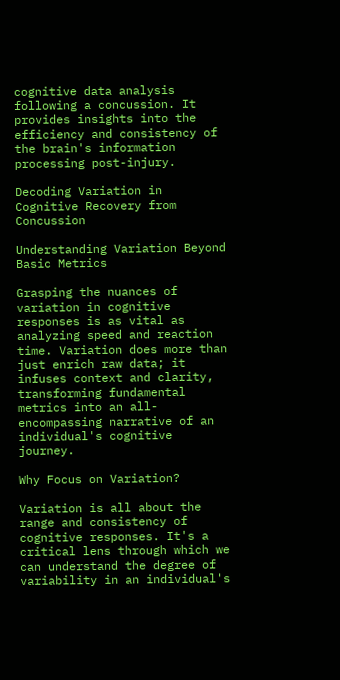cognitive data analysis following a concussion. It provides insights into the efficiency and consistency of the brain's information processing post-injury.

Decoding Variation in Cognitive Recovery from Concussion

Understanding Variation Beyond Basic Metrics

Grasping the nuances of variation in cognitive responses is as vital as analyzing speed and reaction time. Variation does more than just enrich raw data; it infuses context and clarity, transforming fundamental metrics into an all-encompassing narrative of an individual's cognitive journey.

Why Focus on Variation?

Variation is all about the range and consistency of cognitive responses. It's a critical lens through which we can understand the degree of variability in an individual's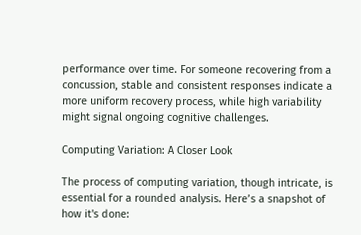performance over time. For someone recovering from a concussion, stable and consistent responses indicate a more uniform recovery process, while high variability might signal ongoing cognitive challenges.

Computing Variation: A Closer Look

The process of computing variation, though intricate, is essential for a rounded analysis. Here’s a snapshot of how it's done: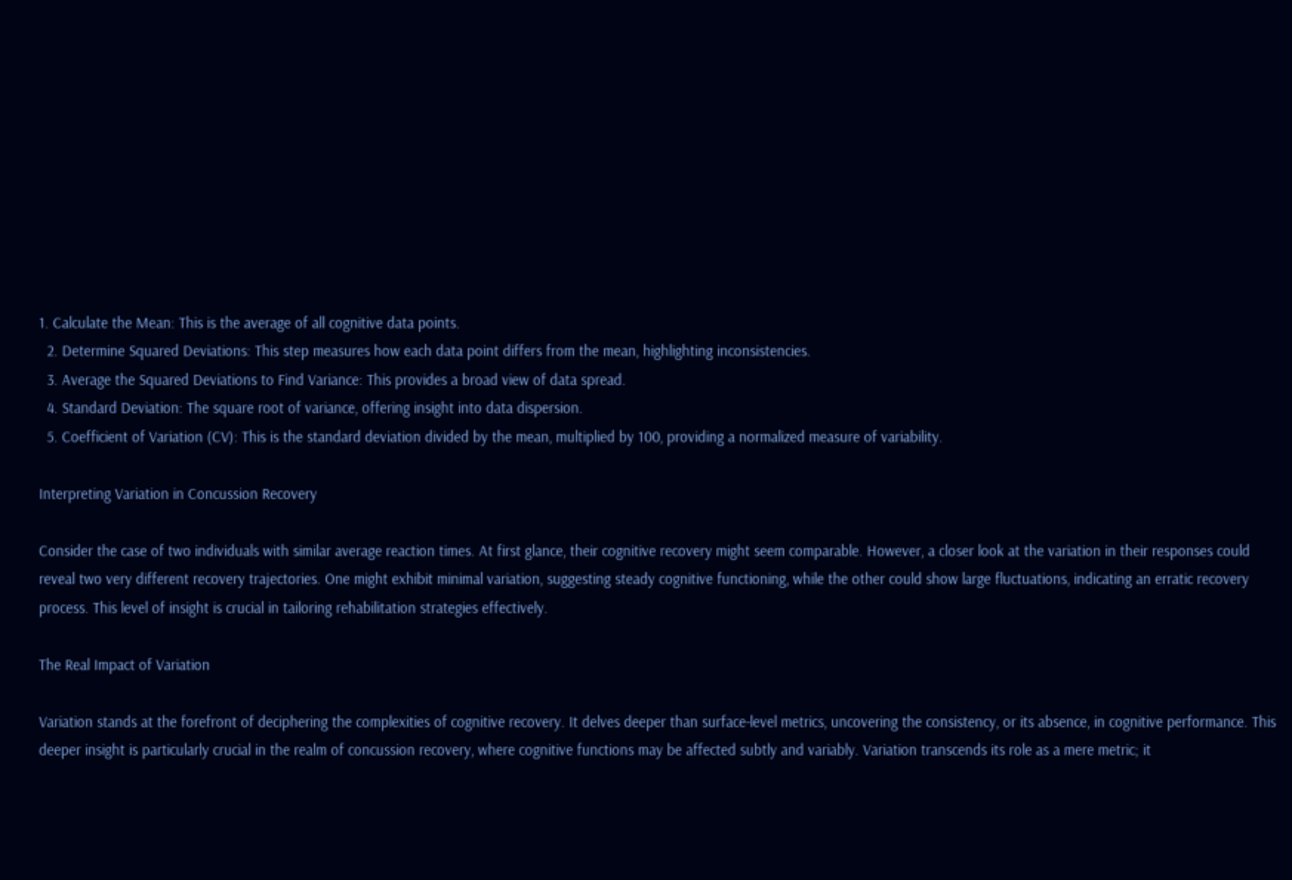1. Calculate the Mean: This is the average of all cognitive data points.
  2. Determine Squared Deviations: This step measures how each data point differs from the mean, highlighting inconsistencies.
  3. Average the Squared Deviations to Find Variance: This provides a broad view of data spread.
  4. Standard Deviation: The square root of variance, offering insight into data dispersion.
  5. Coefficient of Variation (CV): This is the standard deviation divided by the mean, multiplied by 100, providing a normalized measure of variability.

Interpreting Variation in Concussion Recovery

Consider the case of two individuals with similar average reaction times. At first glance, their cognitive recovery might seem comparable. However, a closer look at the variation in their responses could reveal two very different recovery trajectories. One might exhibit minimal variation, suggesting steady cognitive functioning, while the other could show large fluctuations, indicating an erratic recovery process. This level of insight is crucial in tailoring rehabilitation strategies effectively.

The Real Impact of Variation

Variation stands at the forefront of deciphering the complexities of cognitive recovery. It delves deeper than surface-level metrics, uncovering the consistency, or its absence, in cognitive performance. This deeper insight is particularly crucial in the realm of concussion recovery, where cognitive functions may be affected subtly and variably. Variation transcends its role as a mere metric; it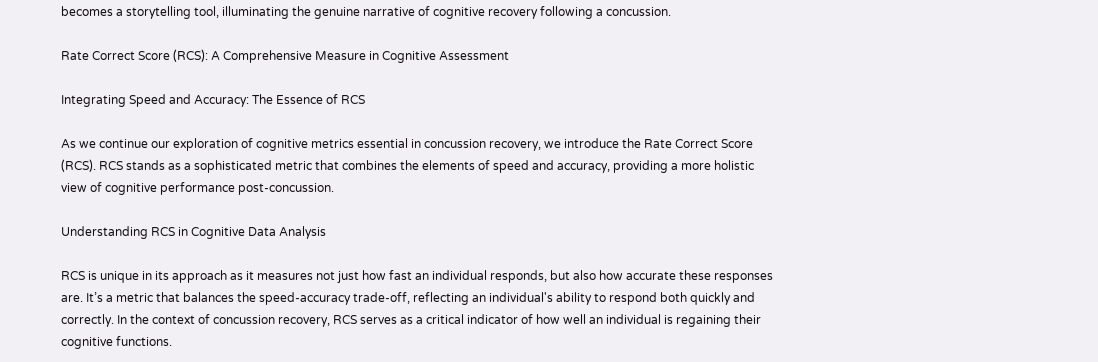becomes a storytelling tool, illuminating the genuine narrative of cognitive recovery following a concussion.

Rate Correct Score (RCS): A Comprehensive Measure in Cognitive Assessment

Integrating Speed and Accuracy: The Essence of RCS

As we continue our exploration of cognitive metrics essential in concussion recovery, we introduce the Rate Correct Score (RCS). RCS stands as a sophisticated metric that combines the elements of speed and accuracy, providing a more holistic view of cognitive performance post-concussion.

Understanding RCS in Cognitive Data Analysis

RCS is unique in its approach as it measures not just how fast an individual responds, but also how accurate these responses are. It’s a metric that balances the speed-accuracy trade-off, reflecting an individual's ability to respond both quickly and correctly. In the context of concussion recovery, RCS serves as a critical indicator of how well an individual is regaining their cognitive functions.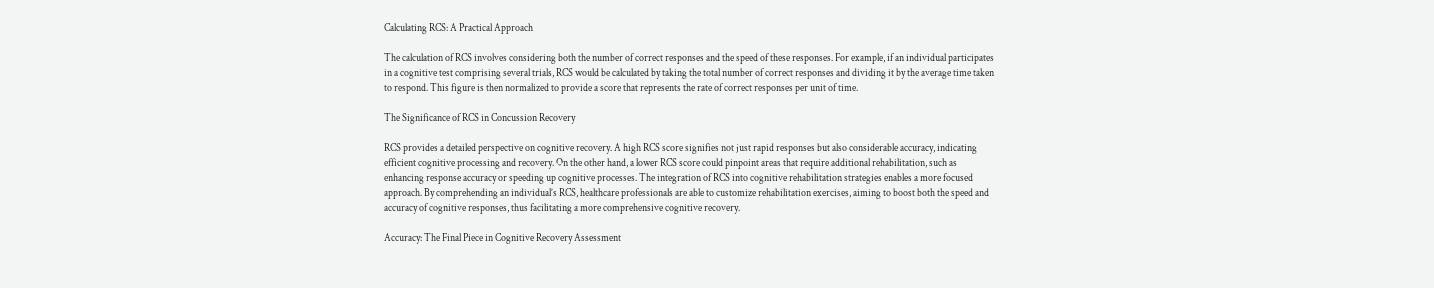Calculating RCS: A Practical Approach

The calculation of RCS involves considering both the number of correct responses and the speed of these responses. For example, if an individual participates in a cognitive test comprising several trials, RCS would be calculated by taking the total number of correct responses and dividing it by the average time taken to respond. This figure is then normalized to provide a score that represents the rate of correct responses per unit of time.

The Significance of RCS in Concussion Recovery

RCS provides a detailed perspective on cognitive recovery. A high RCS score signifies not just rapid responses but also considerable accuracy, indicating efficient cognitive processing and recovery. On the other hand, a lower RCS score could pinpoint areas that require additional rehabilitation, such as enhancing response accuracy or speeding up cognitive processes. The integration of RCS into cognitive rehabilitation strategies enables a more focused approach. By comprehending an individual’s RCS, healthcare professionals are able to customize rehabilitation exercises, aiming to boost both the speed and accuracy of cognitive responses, thus facilitating a more comprehensive cognitive recovery.

Accuracy: The Final Piece in Cognitive Recovery Assessment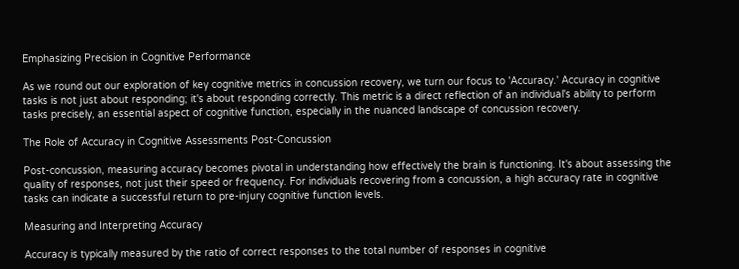Emphasizing Precision in Cognitive Performance

As we round out our exploration of key cognitive metrics in concussion recovery, we turn our focus to 'Accuracy.' Accuracy in cognitive tasks is not just about responding; it's about responding correctly. This metric is a direct reflection of an individual's ability to perform tasks precisely, an essential aspect of cognitive function, especially in the nuanced landscape of concussion recovery.

The Role of Accuracy in Cognitive Assessments Post-Concussion

Post-concussion, measuring accuracy becomes pivotal in understanding how effectively the brain is functioning. It's about assessing the quality of responses, not just their speed or frequency. For individuals recovering from a concussion, a high accuracy rate in cognitive tasks can indicate a successful return to pre-injury cognitive function levels.

Measuring and Interpreting Accuracy

Accuracy is typically measured by the ratio of correct responses to the total number of responses in cognitive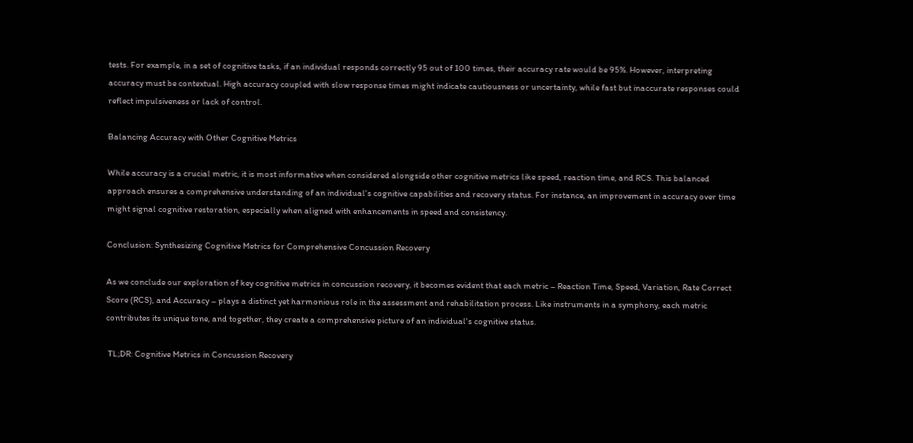tests. For example, in a set of cognitive tasks, if an individual responds correctly 95 out of 100 times, their accuracy rate would be 95%. However, interpreting accuracy must be contextual. High accuracy coupled with slow response times might indicate cautiousness or uncertainty, while fast but inaccurate responses could reflect impulsiveness or lack of control.

Balancing Accuracy with Other Cognitive Metrics

While accuracy is a crucial metric, it is most informative when considered alongside other cognitive metrics like speed, reaction time, and RCS. This balanced approach ensures a comprehensive understanding of an individual's cognitive capabilities and recovery status. For instance, an improvement in accuracy over time might signal cognitive restoration, especially when aligned with enhancements in speed and consistency.

Conclusion: Synthesizing Cognitive Metrics for Comprehensive Concussion Recovery

As we conclude our exploration of key cognitive metrics in concussion recovery, it becomes evident that each metric – Reaction Time, Speed, Variation, Rate Correct Score (RCS), and Accuracy – plays a distinct yet harmonious role in the assessment and rehabilitation process. Like instruments in a symphony, each metric contributes its unique tone, and together, they create a comprehensive picture of an individual's cognitive status.

 TL;DR: Cognitive Metrics in Concussion Recovery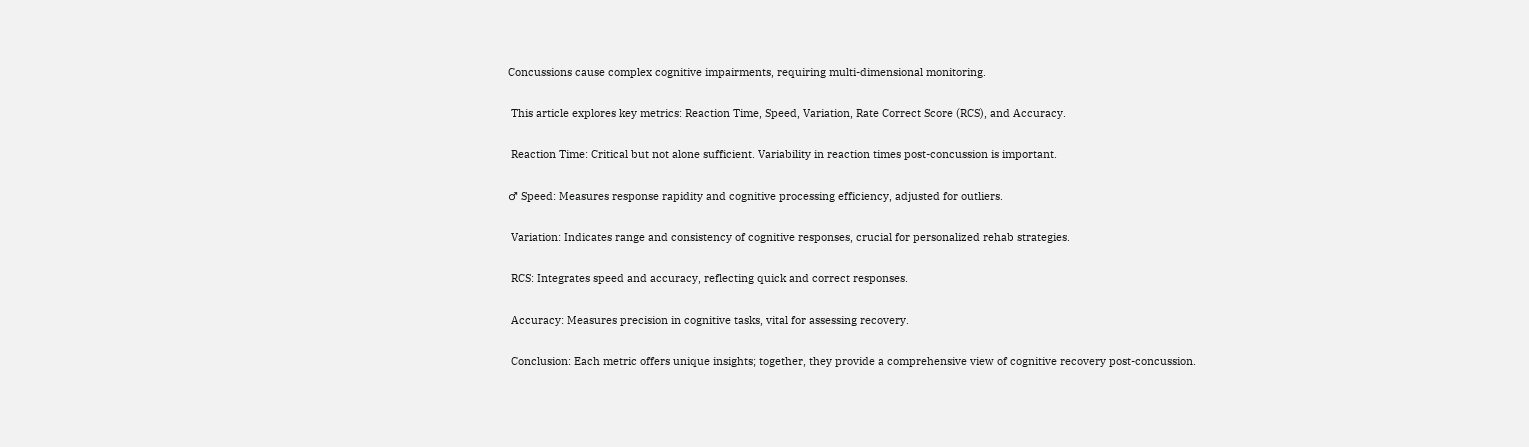Concussions cause complex cognitive impairments, requiring multi-dimensional monitoring.

 This article explores key metrics: Reaction Time, Speed, Variation, Rate Correct Score (RCS), and Accuracy.

 Reaction Time: Critical but not alone sufficient. Variability in reaction times post-concussion is important.

♂ Speed: Measures response rapidity and cognitive processing efficiency, adjusted for outliers.

 Variation: Indicates range and consistency of cognitive responses, crucial for personalized rehab strategies.

 RCS: Integrates speed and accuracy, reflecting quick and correct responses.

 Accuracy: Measures precision in cognitive tasks, vital for assessing recovery.

 Conclusion: Each metric offers unique insights; together, they provide a comprehensive view of cognitive recovery post-concussion.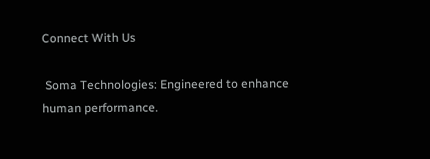Connect With Us

 Soma Technologies: Engineered to enhance human performance.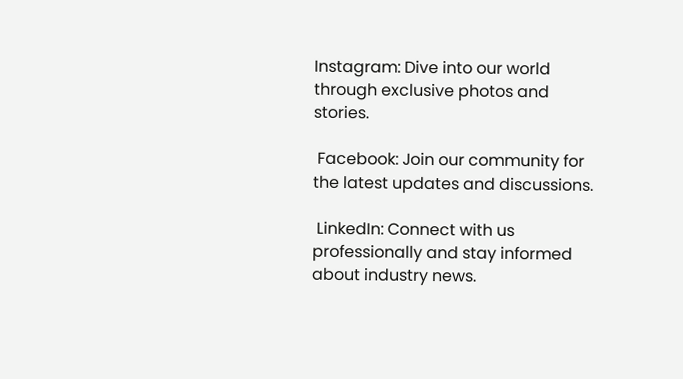Instagram: Dive into our world through exclusive photos and stories.

 Facebook: Join our community for the latest updates and discussions.

 LinkedIn: Connect with us professionally and stay informed about industry news.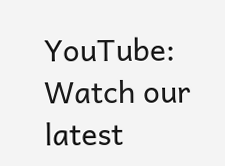YouTube: Watch our latest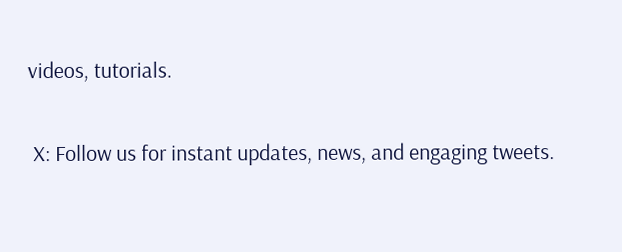videos, tutorials.

 X: Follow us for instant updates, news, and engaging tweets.